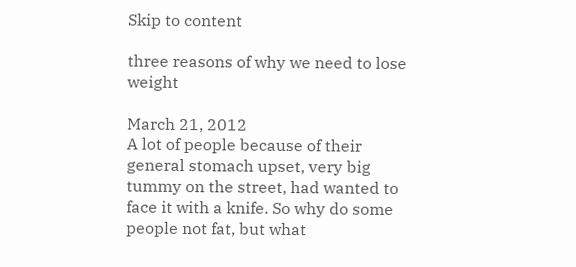Skip to content

three reasons of why we need to lose weight

March 21, 2012
A lot of people because of their general stomach upset, very big tummy on the street, had wanted to face it with a knife. So why do some people not fat, but what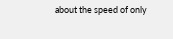about the speed of only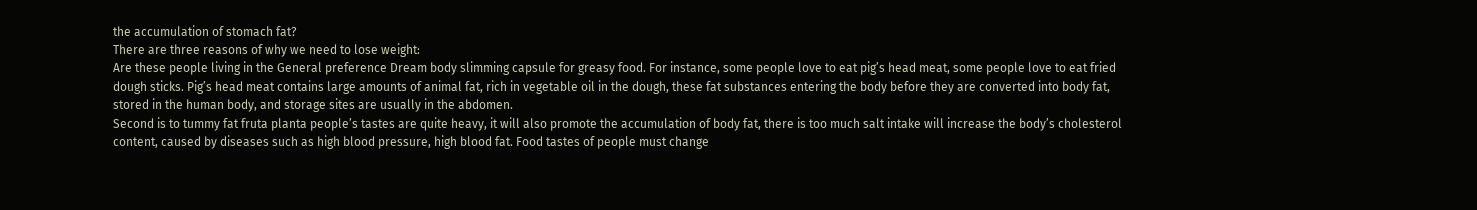the accumulation of stomach fat?
There are three reasons of why we need to lose weight:
Are these people living in the General preference Dream body slimming capsule for greasy food. For instance, some people love to eat pig’s head meat, some people love to eat fried dough sticks. Pig’s head meat contains large amounts of animal fat, rich in vegetable oil in the dough, these fat substances entering the body before they are converted into body fat, stored in the human body, and storage sites are usually in the abdomen.
Second is to tummy fat fruta planta people’s tastes are quite heavy, it will also promote the accumulation of body fat, there is too much salt intake will increase the body’s cholesterol content, caused by diseases such as high blood pressure, high blood fat. Food tastes of people must change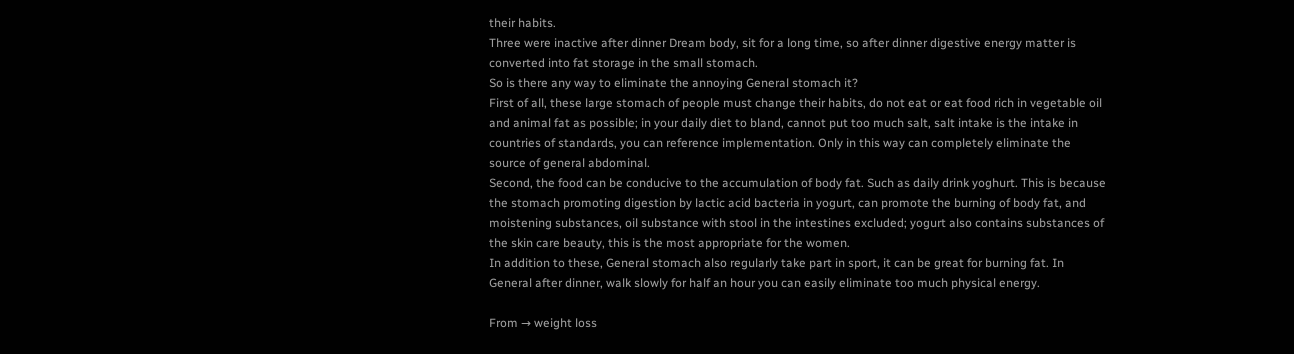their habits.
Three were inactive after dinner Dream body, sit for a long time, so after dinner digestive energy matter is converted into fat storage in the small stomach.
So is there any way to eliminate the annoying General stomach it?
First of all, these large stomach of people must change their habits, do not eat or eat food rich in vegetable oil and animal fat as possible; in your daily diet to bland, cannot put too much salt, salt intake is the intake in countries of standards, you can reference implementation. Only in this way can completely eliminate the source of general abdominal.
Second, the food can be conducive to the accumulation of body fat. Such as daily drink yoghurt. This is because the stomach promoting digestion by lactic acid bacteria in yogurt, can promote the burning of body fat, and moistening substances, oil substance with stool in the intestines excluded; yogurt also contains substances of the skin care beauty, this is the most appropriate for the women.
In addition to these, General stomach also regularly take part in sport, it can be great for burning fat. In General after dinner, walk slowly for half an hour you can easily eliminate too much physical energy.

From → weight loss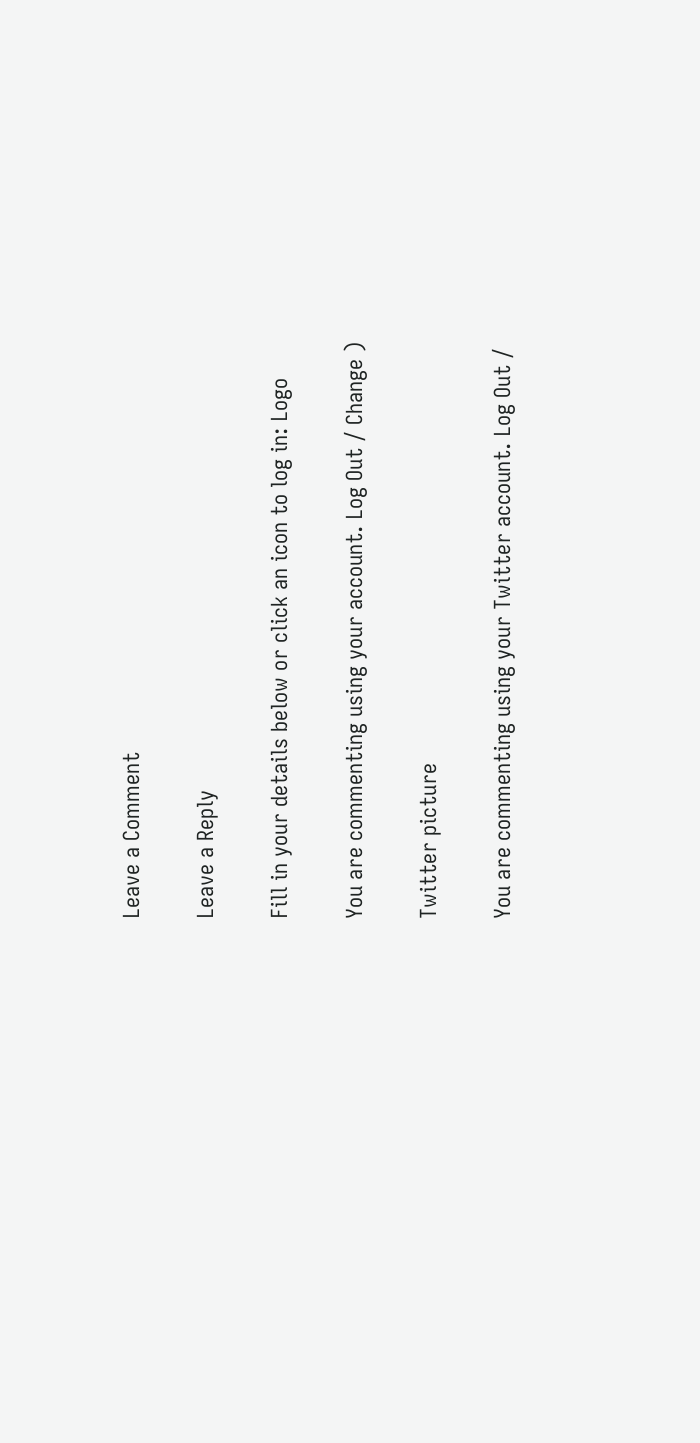Leave a Comment

Leave a Reply

Fill in your details below or click an icon to log in: Logo

You are commenting using your account. Log Out / Change )

Twitter picture

You are commenting using your Twitter account. Log Out /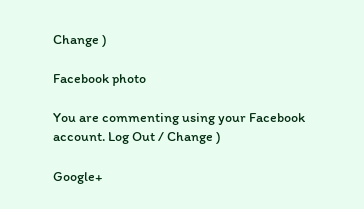Change )

Facebook photo

You are commenting using your Facebook account. Log Out / Change )

Google+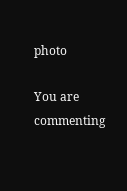photo

You are commenting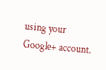using your Google+ account.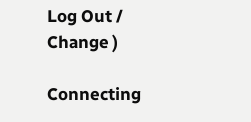Log Out / Change )

Connecting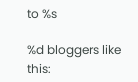to %s

%d bloggers like this: